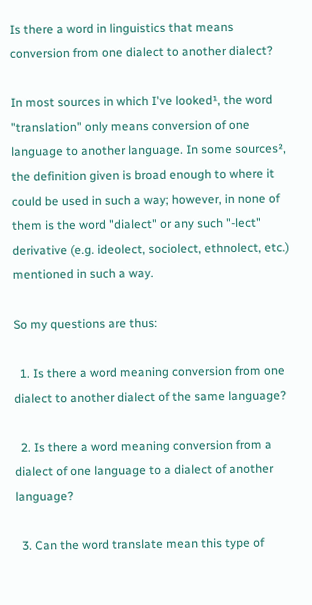Is there a word in linguistics that means conversion from one dialect to another dialect?

In most sources in which I've looked¹, the word "translation" only means conversion of one language to another language. In some sources², the definition given is broad enough to where it could be used in such a way; however, in none of them is the word "dialect" or any such "-lect" derivative (e.g. ideolect, sociolect, ethnolect, etc.) mentioned in such a way.

So my questions are thus:

  1. Is there a word meaning conversion from one dialect to another dialect of the same language?

  2. Is there a word meaning conversion from a dialect of one language to a dialect of another language?

  3. Can the word translate mean this type of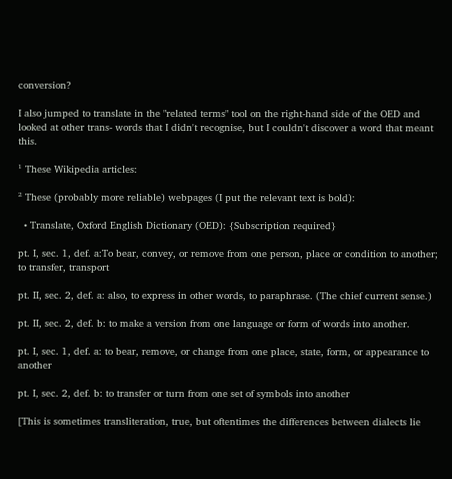conversion?

I also jumped to translate in the "related terms" tool on the right-hand side of the OED and looked at other trans- words that I didn't recognise, but I couldn't discover a word that meant this.

¹ These Wikipedia articles:

² These (probably more reliable) webpages (I put the relevant text is bold):

  • Translate, Oxford English Dictionary (OED): {Subscription required}

pt. I, sec. 1, def. a:To bear, convey, or remove from one person, place or condition to another; to transfer, transport

pt. II, sec. 2, def. a: also, to express in other words, to paraphrase. (The chief current sense.)

pt. II, sec. 2, def. b: to make a version from one language or form of words into another.

pt. I, sec. 1, def. a: to bear, remove, or change from one place, state, form, or appearance to another

pt. I, sec. 2, def. b: to transfer or turn from one set of symbols into another

[This is sometimes transliteration, true, but oftentimes the differences between dialects lie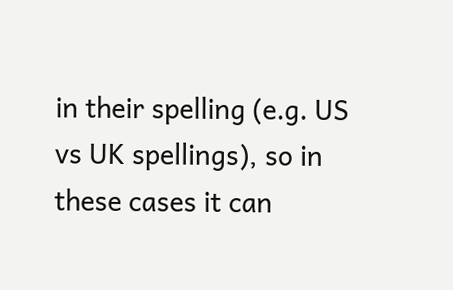in their spelling (e.g. US vs UK spellings), so in these cases it can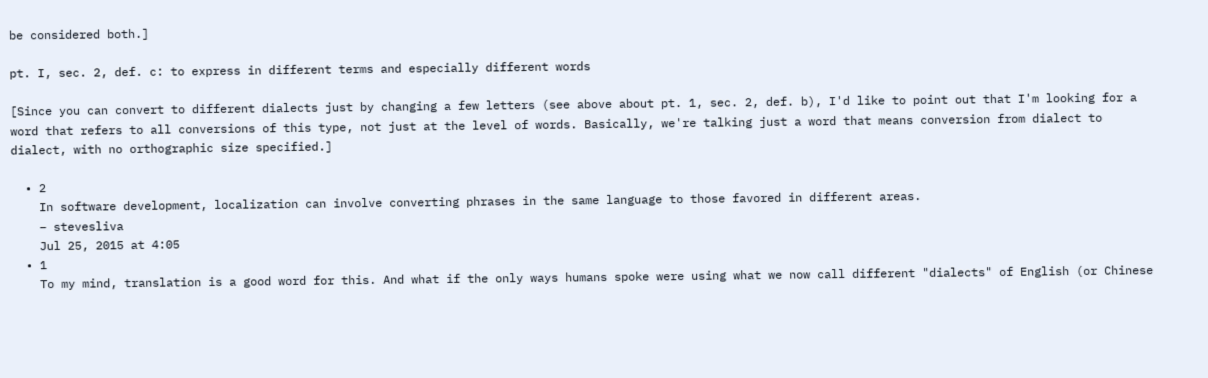be considered both.]

pt. I, sec. 2, def. c: to express in different terms and especially different words

[Since you can convert to different dialects just by changing a few letters (see above about pt. 1, sec. 2, def. b), I'd like to point out that I'm looking for a word that refers to all conversions of this type, not just at the level of words. Basically, we're talking just a word that means conversion from dialect to dialect, with no orthographic size specified.]

  • 2
    In software development, localization can involve converting phrases in the same language to those favored in different areas.
    – stevesliva
    Jul 25, 2015 at 4:05
  • 1
    To my mind, translation is a good word for this. And what if the only ways humans spoke were using what we now call different "dialects" of English (or Chinese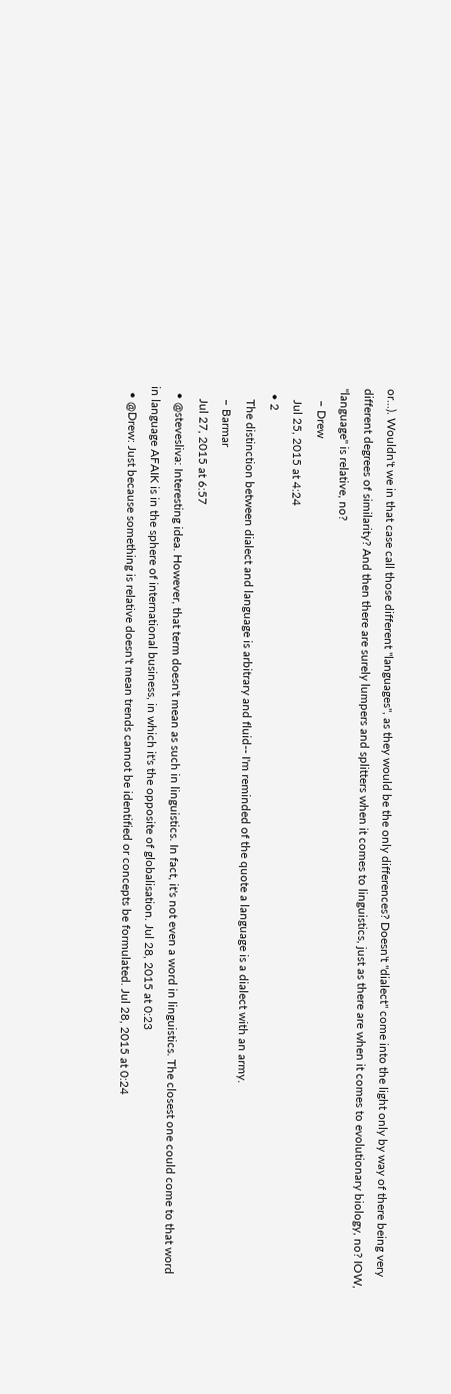or...). Wouldn't we in that case call those different "languages", as they would be the only differences? Doesn't "dialect" come into the light only by way of there being very different degrees of similarity? And then there are surely lumpers and splitters when it comes to linguistics, just as there are when it comes to evolutionary biology, no? IOW, "language" is relative, no?
    – Drew
    Jul 25, 2015 at 4:24
  • 2
    The distinction between dialect and language is arbitrary and fluid-- I'm reminded of the quote a language is a dialect with an army.
    – Barmar
    Jul 27, 2015 at 6:57
  • @stevesliva: Interesting idea. However, that term doesn't mean as such in linguistics. In fact, it's not even a word in linguistics. The closest one could come to that word in language AFAIK is in the sphere of international business, in which it's the opposite of globalisation. Jul 28, 2015 at 0:23
  • @Drew: Just because something is relative doesn't mean trends cannot be identified or concepts be formulated. Jul 28, 2015 at 0:24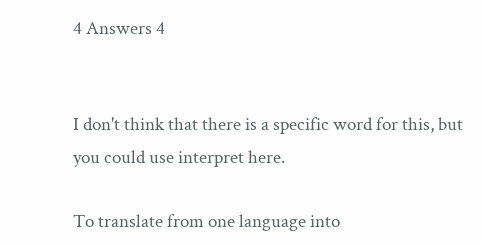4 Answers 4


I don't think that there is a specific word for this, but you could use interpret here.

To translate from one language into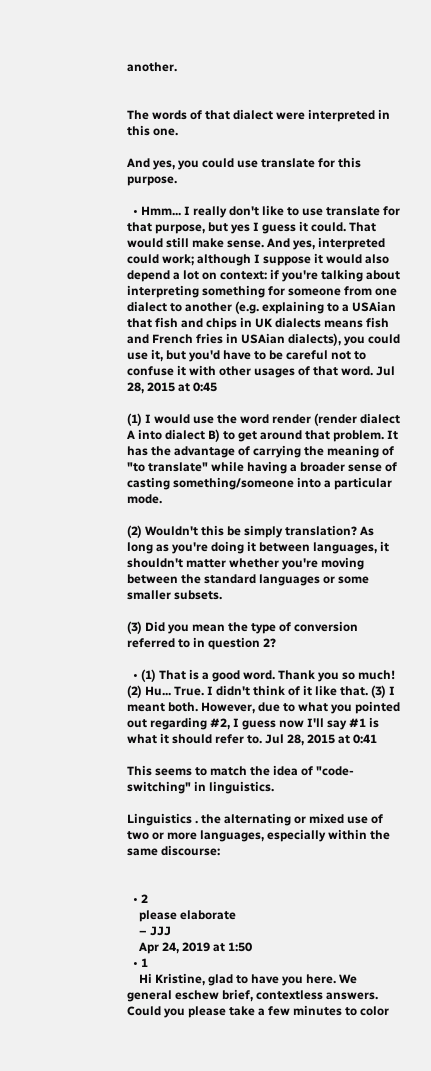another.


The words of that dialect were interpreted in this one.

And yes, you could use translate for this purpose.

  • Hmm... I really don't like to use translate for that purpose, but yes I guess it could. That would still make sense. And yes, interpreted could work; although I suppose it would also depend a lot on context: if you're talking about interpreting something for someone from one dialect to another (e.g. explaining to a USAian that fish and chips in UK dialects means fish and French fries in USAian dialects), you could use it, but you'd have to be careful not to confuse it with other usages of that word. Jul 28, 2015 at 0:45

(1) I would use the word render (render dialect A into dialect B) to get around that problem. It has the advantage of carrying the meaning of "to translate" while having a broader sense of casting something/someone into a particular mode.

(2) Wouldn't this be simply translation? As long as you're doing it between languages, it shouldn't matter whether you're moving between the standard languages or some smaller subsets.

(3) Did you mean the type of conversion referred to in question 2?

  • (1) That is a good word. Thank you so much! (2) Hu... True. I didn't think of it like that. (3) I meant both. However, due to what you pointed out regarding #2, I guess now I'll say #1 is what it should refer to. Jul 28, 2015 at 0:41

This seems to match the idea of "code-switching" in linguistics.

Linguistics . the alternating or mixed use of two or more languages, especially within the same discourse:


  • 2
    please elaborate
    – JJJ
    Apr 24, 2019 at 1:50
  • 1
    Hi Kristine, glad to have you here. We general eschew brief, contextless answers. Could you please take a few minutes to color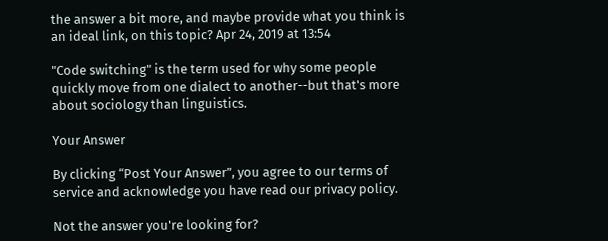the answer a bit more, and maybe provide what you think is an ideal link, on this topic? Apr 24, 2019 at 13:54

"Code switching" is the term used for why some people quickly move from one dialect to another--but that's more about sociology than linguistics.

Your Answer

By clicking “Post Your Answer”, you agree to our terms of service and acknowledge you have read our privacy policy.

Not the answer you're looking for?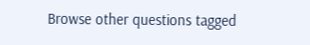Browse other questions tagged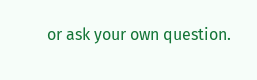or ask your own question.